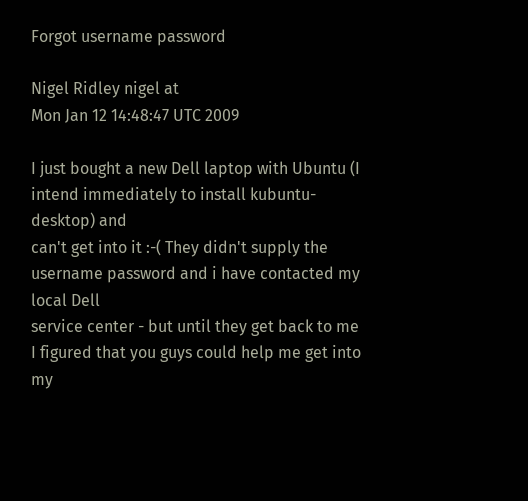Forgot username password

Nigel Ridley nigel at
Mon Jan 12 14:48:47 UTC 2009

I just bought a new Dell laptop with Ubuntu (I intend immediately to install kubuntu-desktop) and
can't get into it :-( They didn't supply the username password and i have contacted my local Dell
service center - but until they get back to me I figured that you guys could help me get into my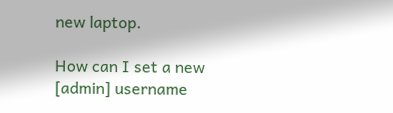new laptop.

How can I set a new [admin] username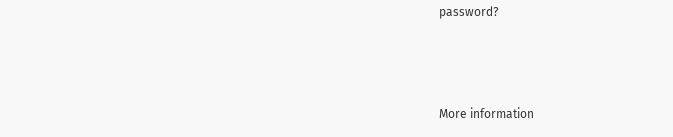password?



More information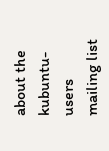about the kubuntu-users mailing list